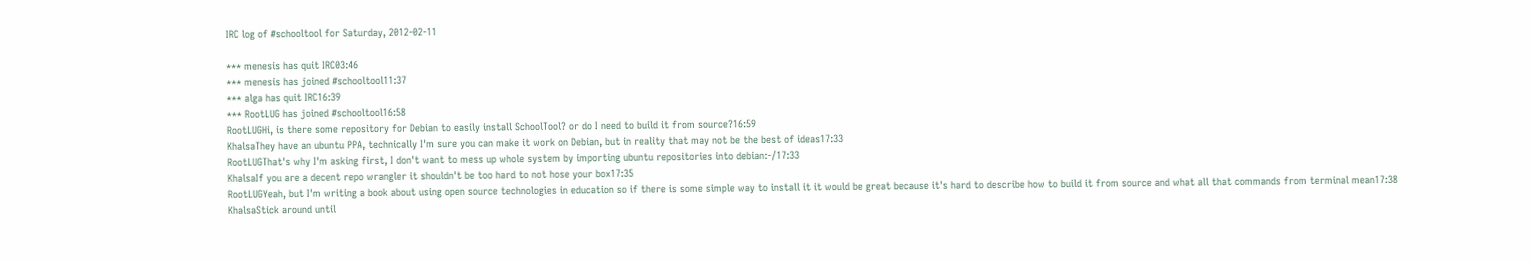IRC log of #schooltool for Saturday, 2012-02-11

*** menesis has quit IRC03:46
*** menesis has joined #schooltool11:37
*** alga has quit IRC16:39
*** RootLUG has joined #schooltool16:58
RootLUGHi, is there some repository for Debian to easily install SchoolTool? or do I need to build it from source?16:59
KhalsaThey have an ubuntu PPA, technically I'm sure you can make it work on Debian, but in reality that may not be the best of ideas17:33
RootLUGThat's why I'm asking first, I don't want to mess up whole system by importing ubuntu repositories into debian:-/17:33
KhalsaIf you are a decent repo wrangler it shouldn't be too hard to not hose your box17:35
RootLUGYeah, but I'm writing a book about using open source technologies in education so if there is some simple way to install it it would be great because it's hard to describe how to build it from source and what all that commands from terminal mean17:38
KhalsaStick around until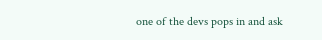one of the devs pops in and ask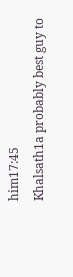him17:45
Khalsath1a probably best guy to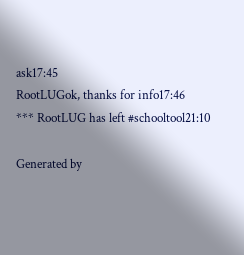ask17:45
RootLUGok, thanks for info17:46
*** RootLUG has left #schooltool21:10

Generated by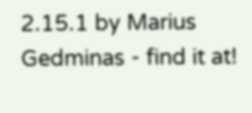2.15.1 by Marius Gedminas - find it at!